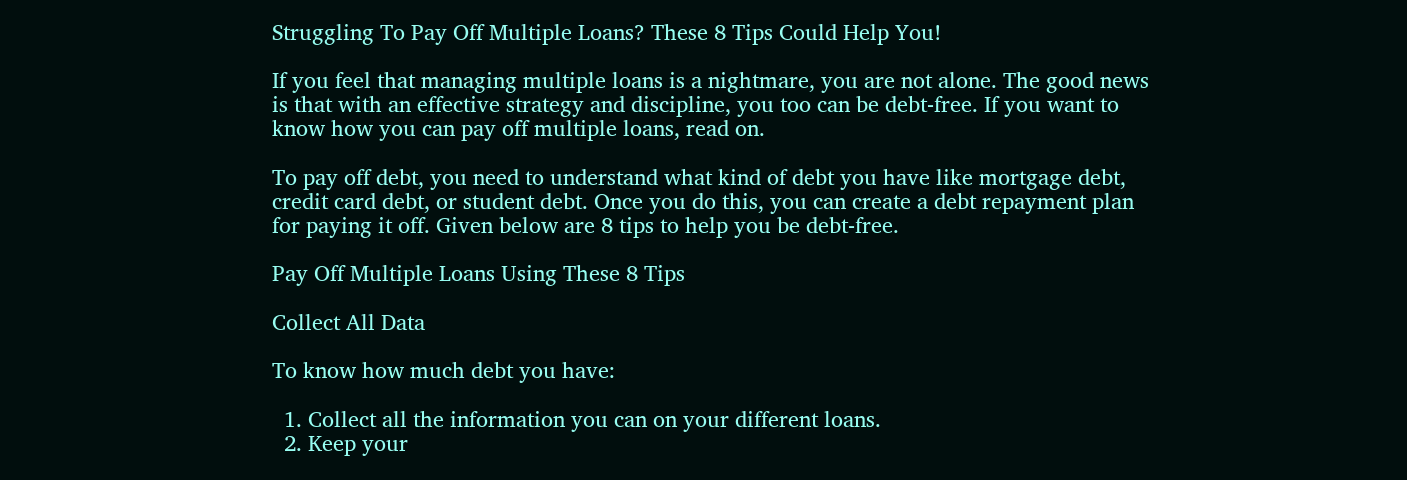Struggling To Pay Off Multiple Loans? These 8 Tips Could Help You!

If you feel that managing multiple loans is a nightmare, you are not alone. The good news is that with an effective strategy and discipline, you too can be debt-free. If you want to know how you can pay off multiple loans, read on.

To pay off debt, you need to understand what kind of debt you have like mortgage debt, credit card debt, or student debt. Once you do this, you can create a debt repayment plan for paying it off. Given below are 8 tips to help you be debt-free.

Pay Off Multiple Loans Using These 8 Tips

Collect All Data

To know how much debt you have:

  1. Collect all the information you can on your different loans.
  2. Keep your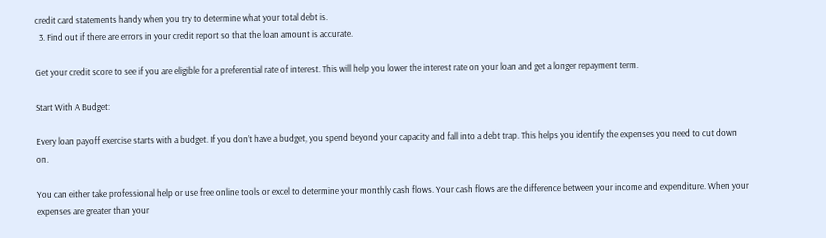credit card statements handy when you try to determine what your total debt is.
  3. Find out if there are errors in your credit report so that the loan amount is accurate.

Get your credit score to see if you are eligible for a preferential rate of interest. This will help you lower the interest rate on your loan and get a longer repayment term.

Start With A Budget:

Every loan payoff exercise starts with a budget. If you don’t have a budget, you spend beyond your capacity and fall into a debt trap. This helps you identify the expenses you need to cut down on.

You can either take professional help or use free online tools or excel to determine your monthly cash flows. Your cash flows are the difference between your income and expenditure. When your expenses are greater than your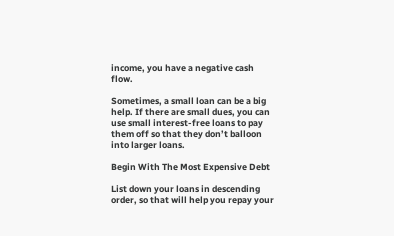income, you have a negative cash flow.

Sometimes, a small loan can be a big help. If there are small dues, you can use small interest-free loans to pay them off so that they don’t balloon into larger loans.

Begin With The Most Expensive Debt

List down your loans in descending order, so that will help you repay your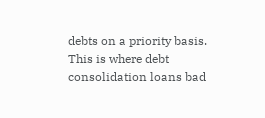debts on a priority basis. This is where debt consolidation loans bad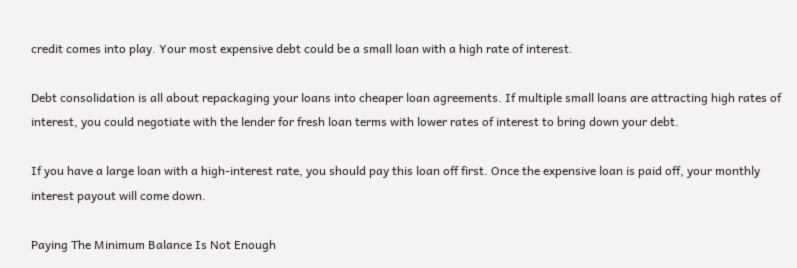credit comes into play. Your most expensive debt could be a small loan with a high rate of interest.

Debt consolidation is all about repackaging your loans into cheaper loan agreements. If multiple small loans are attracting high rates of interest, you could negotiate with the lender for fresh loan terms with lower rates of interest to bring down your debt.

If you have a large loan with a high-interest rate, you should pay this loan off first. Once the expensive loan is paid off, your monthly interest payout will come down.

Paying The Minimum Balance Is Not Enough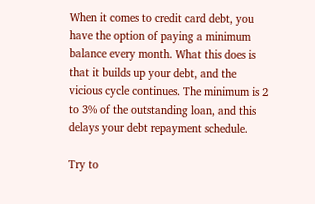When it comes to credit card debt, you have the option of paying a minimum balance every month. What this does is that it builds up your debt, and the vicious cycle continues. The minimum is 2 to 3% of the outstanding loan, and this delays your debt repayment schedule.

Try to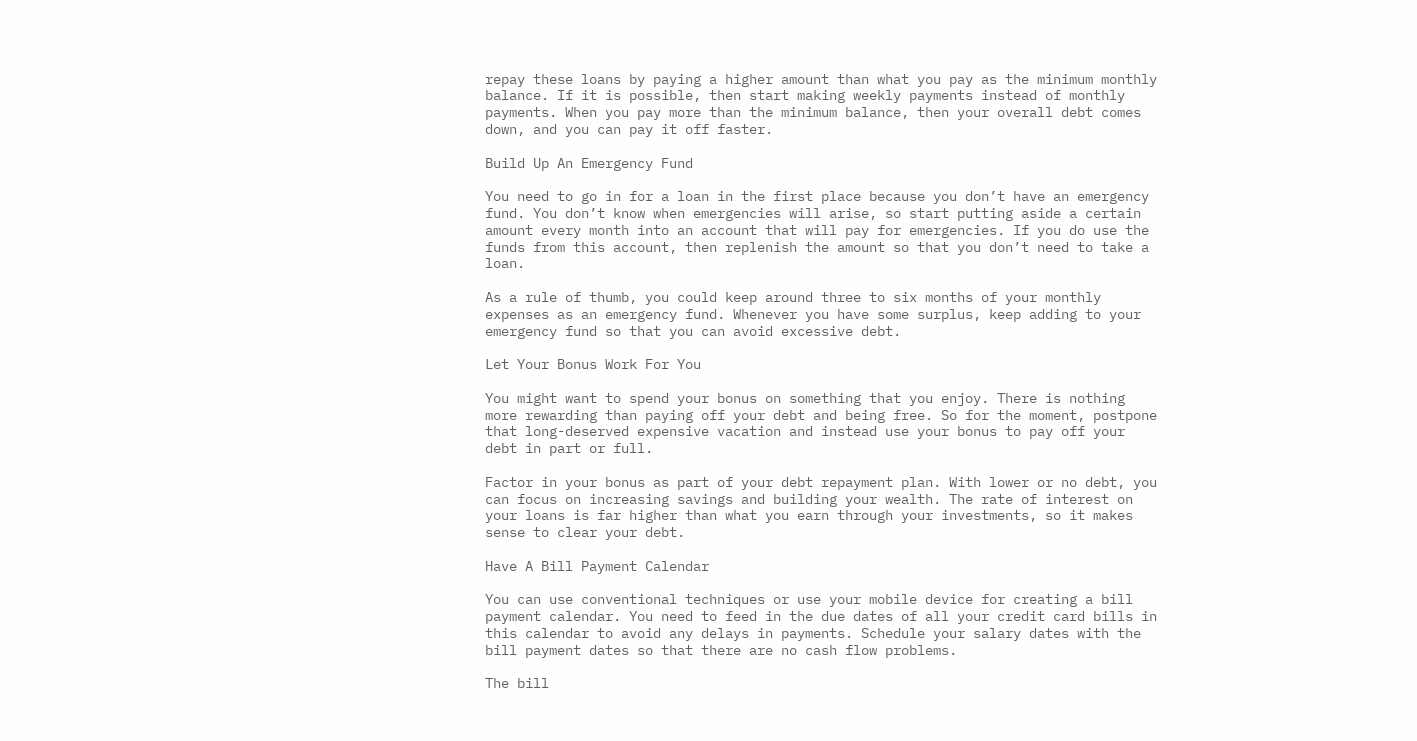repay these loans by paying a higher amount than what you pay as the minimum monthly balance. If it is possible, then start making weekly payments instead of monthly payments. When you pay more than the minimum balance, then your overall debt comes down, and you can pay it off faster.

Build Up An Emergency Fund

You need to go in for a loan in the first place because you don’t have an emergency fund. You don’t know when emergencies will arise, so start putting aside a certain amount every month into an account that will pay for emergencies. If you do use the funds from this account, then replenish the amount so that you don’t need to take a loan.

As a rule of thumb, you could keep around three to six months of your monthly expenses as an emergency fund. Whenever you have some surplus, keep adding to your emergency fund so that you can avoid excessive debt.

Let Your Bonus Work For You

You might want to spend your bonus on something that you enjoy. There is nothing more rewarding than paying off your debt and being free. So for the moment, postpone that long-deserved expensive vacation and instead use your bonus to pay off your debt in part or full.

Factor in your bonus as part of your debt repayment plan. With lower or no debt, you can focus on increasing savings and building your wealth. The rate of interest on your loans is far higher than what you earn through your investments, so it makes sense to clear your debt.

Have A Bill Payment Calendar

You can use conventional techniques or use your mobile device for creating a bill payment calendar. You need to feed in the due dates of all your credit card bills in this calendar to avoid any delays in payments. Schedule your salary dates with the bill payment dates so that there are no cash flow problems.

The bill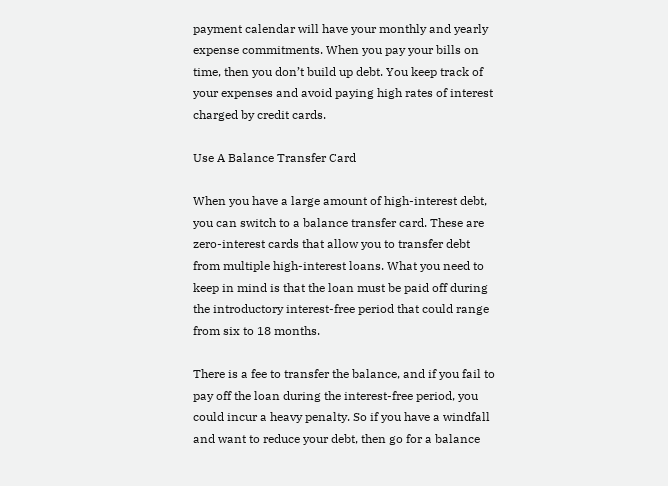payment calendar will have your monthly and yearly expense commitments. When you pay your bills on time, then you don’t build up debt. You keep track of your expenses and avoid paying high rates of interest charged by credit cards.

Use A Balance Transfer Card

When you have a large amount of high-interest debt, you can switch to a balance transfer card. These are zero-interest cards that allow you to transfer debt from multiple high-interest loans. What you need to keep in mind is that the loan must be paid off during the introductory interest-free period that could range from six to 18 months.

There is a fee to transfer the balance, and if you fail to pay off the loan during the interest-free period, you could incur a heavy penalty. So if you have a windfall and want to reduce your debt, then go for a balance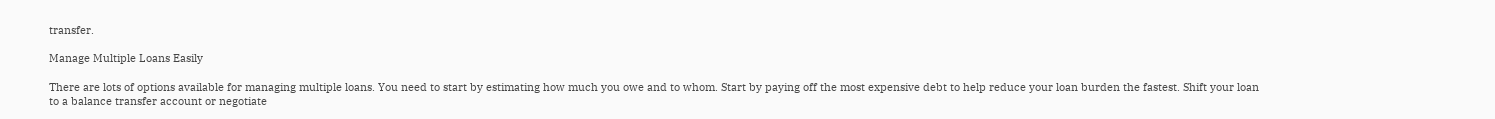transfer.

Manage Multiple Loans Easily

There are lots of options available for managing multiple loans. You need to start by estimating how much you owe and to whom. Start by paying off the most expensive debt to help reduce your loan burden the fastest. Shift your loan to a balance transfer account or negotiate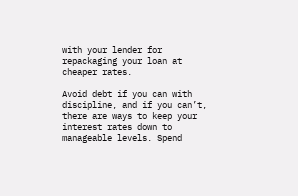with your lender for repackaging your loan at cheaper rates.

Avoid debt if you can with discipline, and if you can’t, there are ways to keep your interest rates down to manageable levels. Spend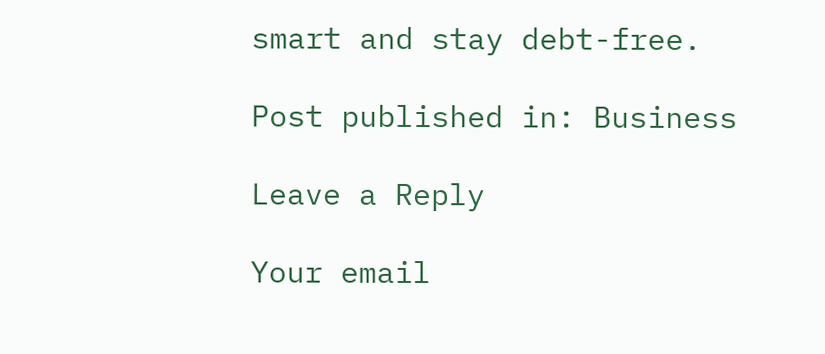smart and stay debt-free.

Post published in: Business

Leave a Reply

Your email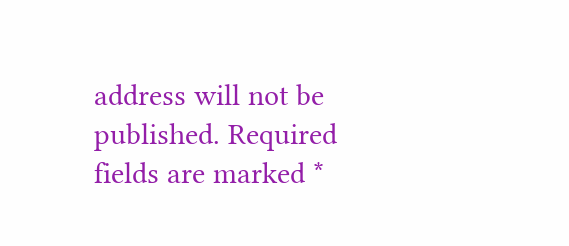address will not be published. Required fields are marked *